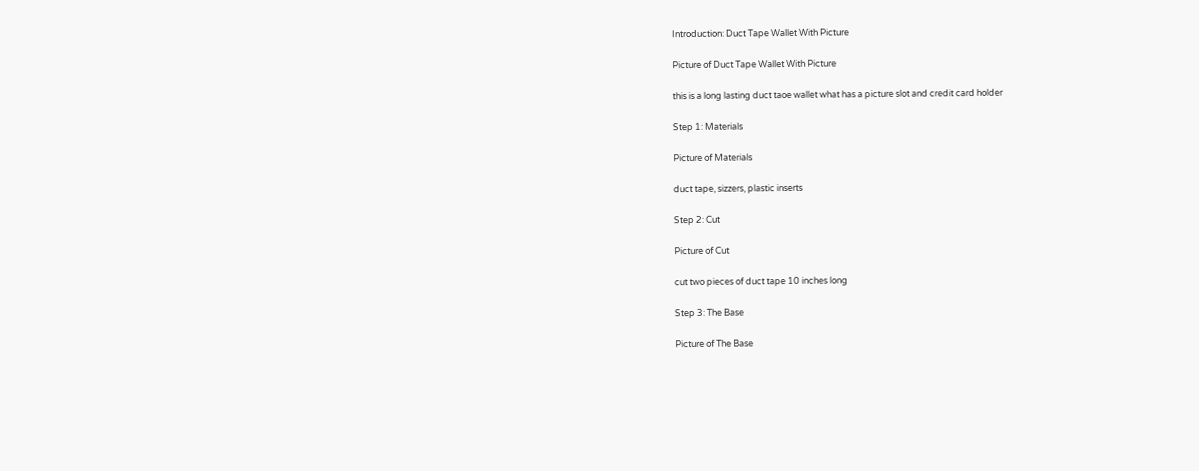Introduction: Duct Tape Wallet With Picture

Picture of Duct Tape Wallet With Picture

this is a long lasting duct taoe wallet what has a picture slot and credit card holder

Step 1: Materials

Picture of Materials

duct tape, sizzers, plastic inserts

Step 2: Cut

Picture of Cut

cut two pieces of duct tape 10 inches long

Step 3: The Base

Picture of The Base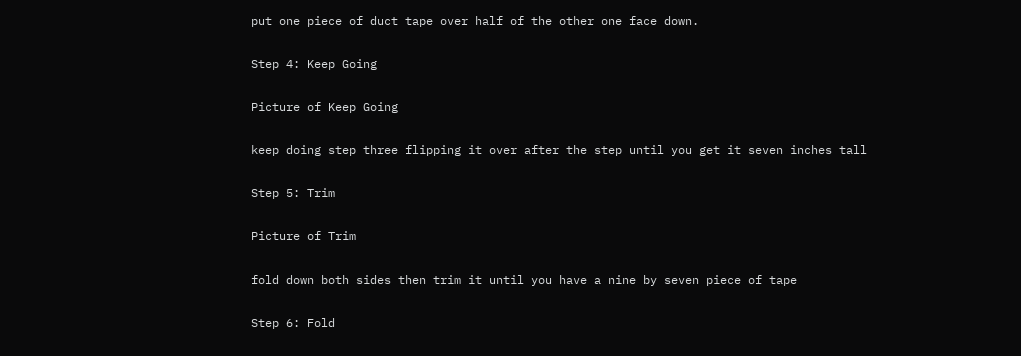put one piece of duct tape over half of the other one face down.

Step 4: Keep Going

Picture of Keep Going

keep doing step three flipping it over after the step until you get it seven inches tall

Step 5: Trim

Picture of Trim

fold down both sides then trim it until you have a nine by seven piece of tape

Step 6: Fold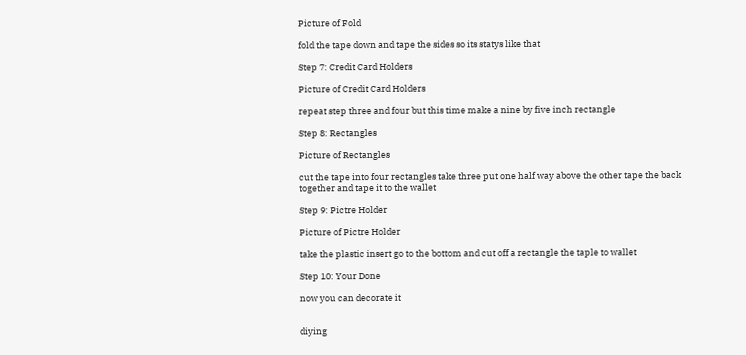Picture of Fold

fold the tape down and tape the sides so its statys like that

Step 7: Credit Card Holders

Picture of Credit Card Holders

repeat step three and four but this time make a nine by five inch rectangle

Step 8: Rectangles

Picture of Rectangles

cut the tape into four rectangles take three put one half way above the other tape the back together and tape it to the wallet

Step 9: Pictre Holder

Picture of Pictre Holder

take the plastic insert go to the bottom and cut off a rectangle the taple to wallet

Step 10: Your Done

now you can decorate it


diying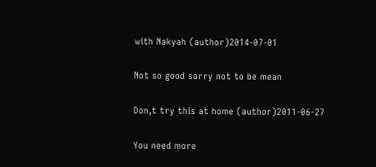with Nakyah (author)2014-07-01

Not so good sorry not to be mean

Don,t try this at home (author)2011-06-27

You need more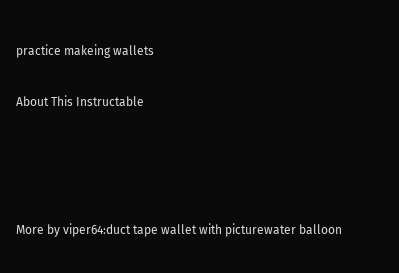practice makeing wallets

About This Instructable




More by viper64:duct tape wallet with picturewater balloon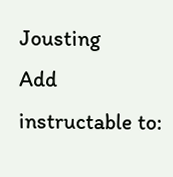Jousting
Add instructable to: